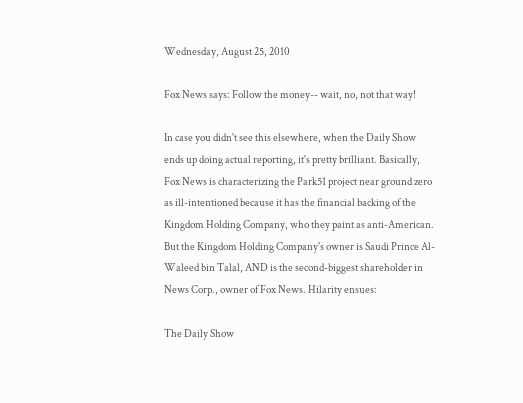Wednesday, August 25, 2010

Fox News says: Follow the money-- wait, no, not that way!

In case you didn't see this elsewhere, when the Daily Show ends up doing actual reporting, it's pretty brilliant. Basically, Fox News is characterizing the Park51 project near ground zero as ill-intentioned because it has the financial backing of the Kingdom Holding Company, who they paint as anti-American. But the Kingdom Holding Company's owner is Saudi Prince Al-Waleed bin Talal, AND is the second-biggest shareholder in News Corp., owner of Fox News. Hilarity ensues:

The Daily Show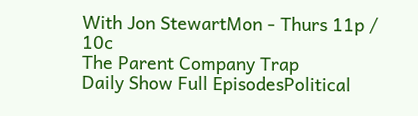With Jon StewartMon - Thurs 11p / 10c
The Parent Company Trap
Daily Show Full EpisodesPolitical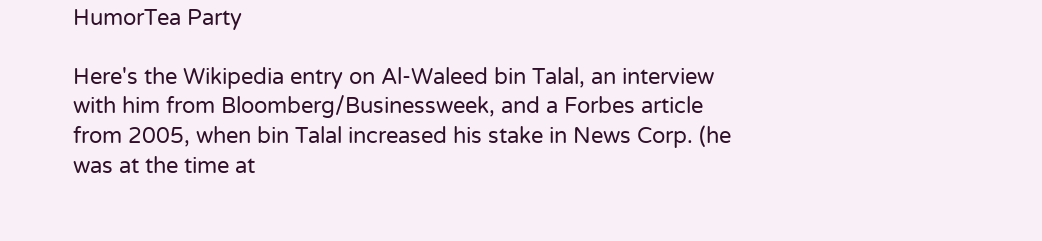HumorTea Party

Here's the Wikipedia entry on Al-Waleed bin Talal, an interview with him from Bloomberg/Businessweek, and a Forbes article from 2005, when bin Talal increased his stake in News Corp. (he was at the time at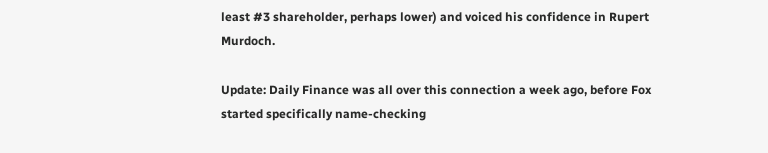least #3 shareholder, perhaps lower) and voiced his confidence in Rupert Murdoch.

Update: Daily Finance was all over this connection a week ago, before Fox started specifically name-checking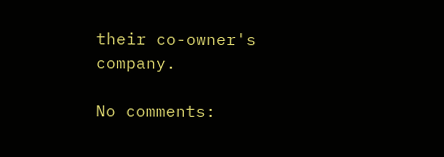their co-owner's company.

No comments: